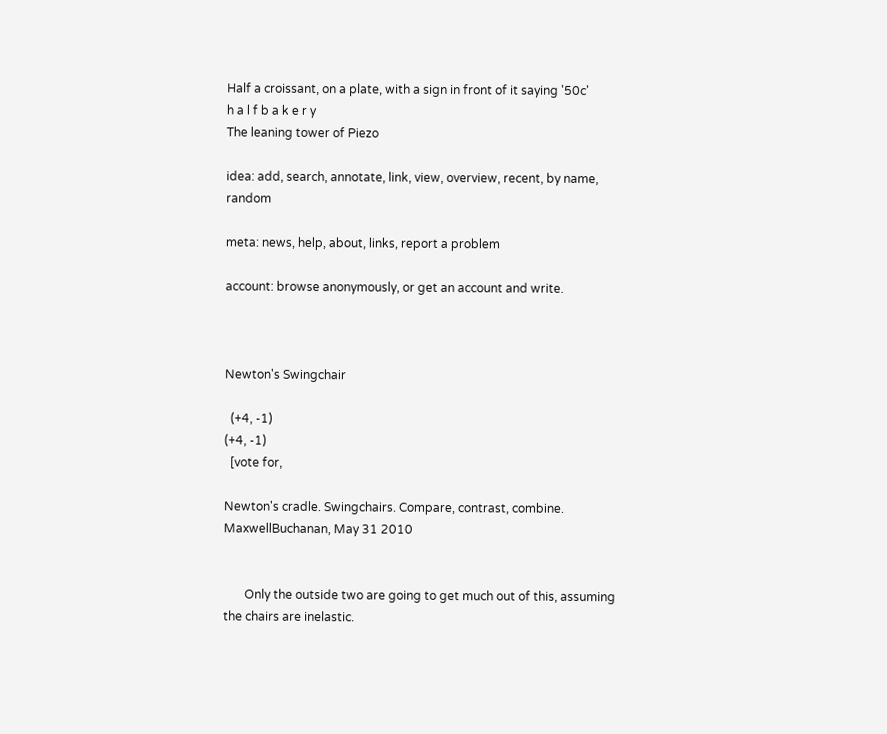Half a croissant, on a plate, with a sign in front of it saying '50c'
h a l f b a k e r y
The leaning tower of Piezo

idea: add, search, annotate, link, view, overview, recent, by name, random

meta: news, help, about, links, report a problem

account: browse anonymously, or get an account and write.



Newton's Swingchair

  (+4, -1)
(+4, -1)
  [vote for,

Newton's cradle. Swingchairs. Compare, contrast, combine.
MaxwellBuchanan, May 31 2010


       Only the outside two are going to get much out of this, assuming the chairs are inelastic.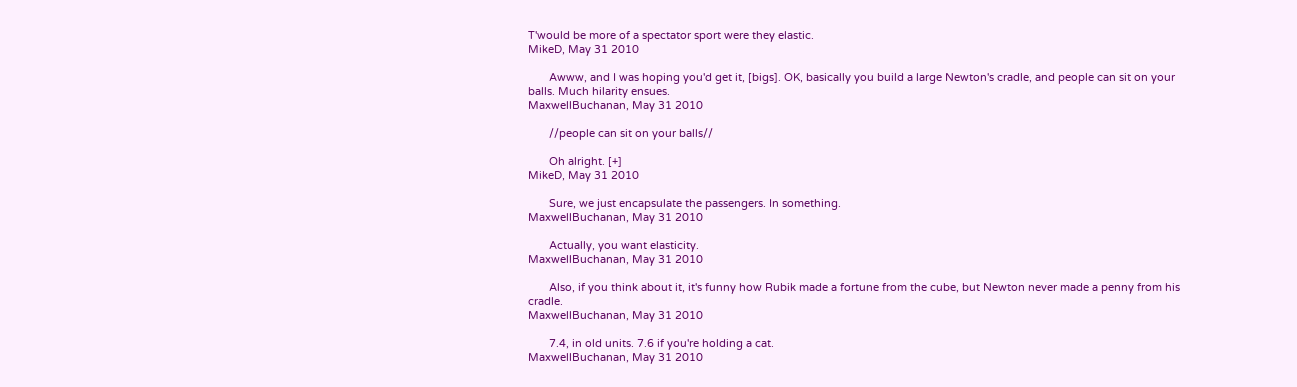T'would be more of a spectator sport were they elastic.
MikeD, May 31 2010

       Awww, and I was hoping you'd get it, [bigs]. OK, basically you build a large Newton's cradle, and people can sit on your balls. Much hilarity ensues.
MaxwellBuchanan, May 31 2010

       //people can sit on your balls//

       Oh alright. [+]
MikeD, May 31 2010

       Sure, we just encapsulate the passengers. In something.
MaxwellBuchanan, May 31 2010

       Actually, you want elasticity.
MaxwellBuchanan, May 31 2010

       Also, if you think about it, it's funny how Rubik made a fortune from the cube, but Newton never made a penny from his cradle.
MaxwellBuchanan, May 31 2010

       7.4, in old units. 7.6 if you're holding a cat.
MaxwellBuchanan, May 31 2010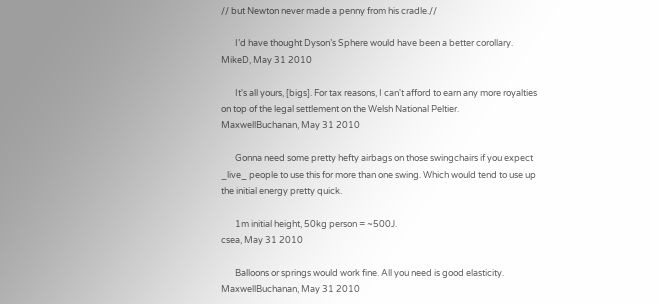// but Newton never made a penny from his cradle.//

       I’d have thought Dyson’s Sphere would have been a better corollary.
MikeD, May 31 2010

       It's all yours, [bigs]. For tax reasons, I can't afford to earn any more royalties on top of the legal settlement on the Welsh National Peltier.
MaxwellBuchanan, May 31 2010

       Gonna need some pretty hefty airbags on those swingchairs if you expect _live_ people to use this for more than one swing. Which would tend to use up the initial energy pretty quick.

       1m initial height, 50kg person = ~500J.
csea, May 31 2010

       Balloons or springs would work fine. All you need is good elasticity.
MaxwellBuchanan, May 31 2010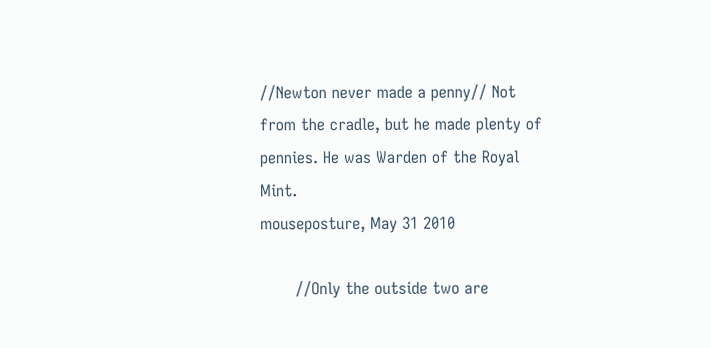//Newton never made a penny// Not from the cradle, but he made plenty of pennies. He was Warden of the Royal Mint.
mouseposture, May 31 2010

       //Only the outside two are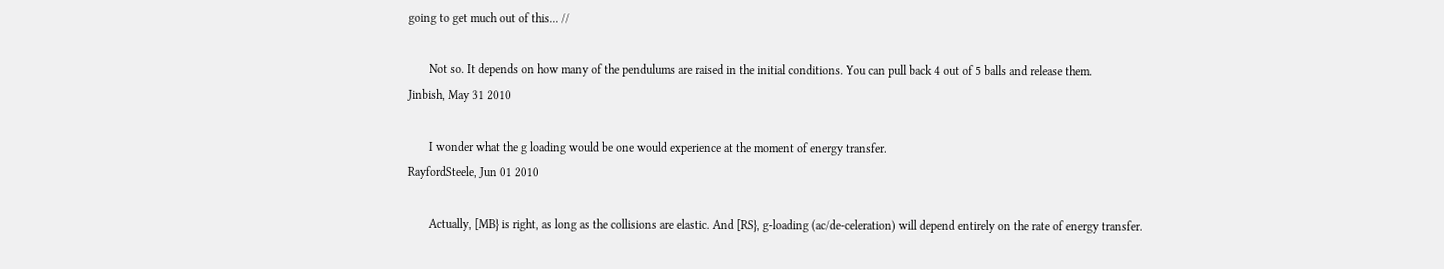going to get much out of this... //

       Not so. It depends on how many of the pendulums are raised in the initial conditions. You can pull back 4 out of 5 balls and release them.
Jinbish, May 31 2010

       I wonder what the g loading would be one would experience at the moment of energy transfer.
RayfordSteele, Jun 01 2010

       Actually, [MB} is right, as long as the collisions are elastic. And [RS}, g-loading (ac/de-celeration) will depend entirely on the rate of energy transfer.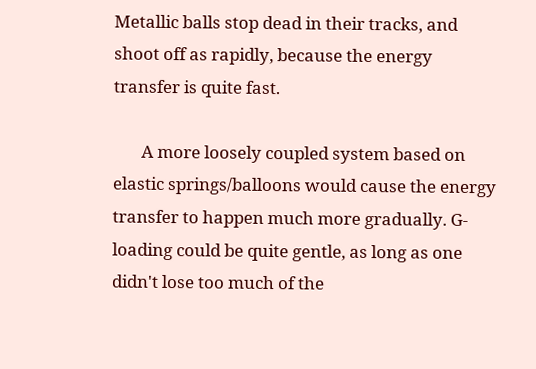Metallic balls stop dead in their tracks, and shoot off as rapidly, because the energy transfer is quite fast.

       A more loosely coupled system based on elastic springs/balloons would cause the energy transfer to happen much more gradually. G-loading could be quite gentle, as long as one didn't lose too much of the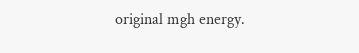original mgh energy.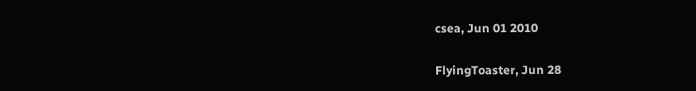csea, Jun 01 2010

FlyingToaster, Jun 28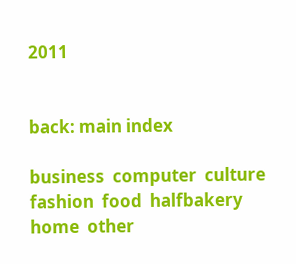2011


back: main index

business  computer  culture  fashion  food  halfbakery  home  other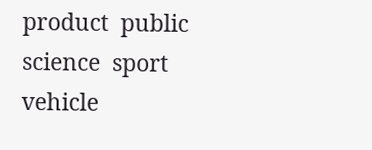product  public  science  sport  vehicle